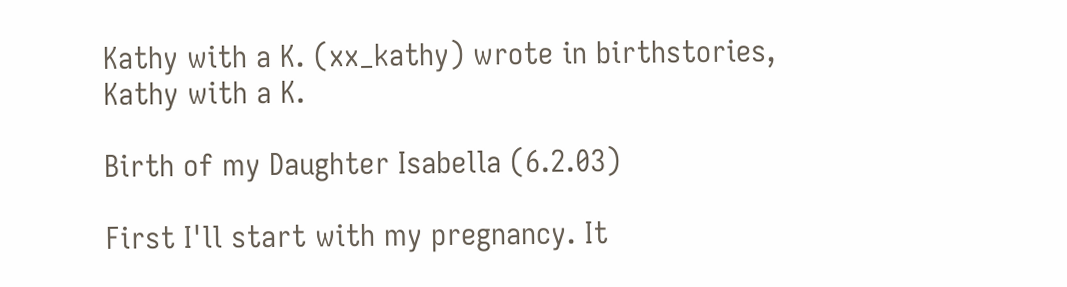Kathy with a K. (xx_kathy) wrote in birthstories,
Kathy with a K.

Birth of my Daughter Isabella (6.2.03)

First I'll start with my pregnancy. It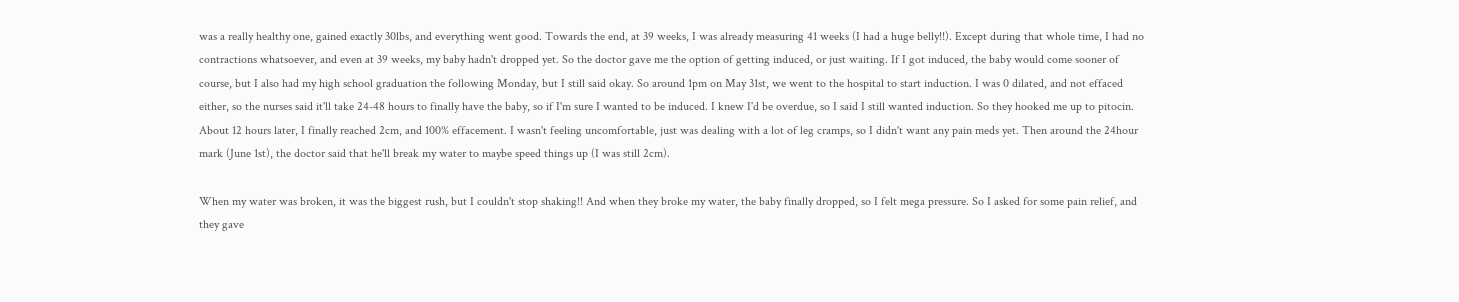was a really healthy one, gained exactly 30lbs, and everything went good. Towards the end, at 39 weeks, I was already measuring 41 weeks (I had a huge belly!!). Except during that whole time, I had no contractions whatsoever, and even at 39 weeks, my baby hadn't dropped yet. So the doctor gave me the option of getting induced, or just waiting. If I got induced, the baby would come sooner of course, but I also had my high school graduation the following Monday, but I still said okay. So around 1pm on May 31st, we went to the hospital to start induction. I was 0 dilated, and not effaced either, so the nurses said it'll take 24-48 hours to finally have the baby, so if I'm sure I wanted to be induced. I knew I'd be overdue, so I said I still wanted induction. So they hooked me up to pitocin. About 12 hours later, I finally reached 2cm, and 100% effacement. I wasn't feeling uncomfortable, just was dealing with a lot of leg cramps, so I didn't want any pain meds yet. Then around the 24hour mark (June 1st), the doctor said that he'll break my water to maybe speed things up (I was still 2cm).

When my water was broken, it was the biggest rush, but I couldn't stop shaking!! And when they broke my water, the baby finally dropped, so I felt mega pressure. So I asked for some pain relief, and they gave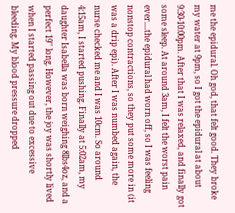me the epidural. Oh god, that felt good. They broke my water at 9pm, so I got the epidural at about 9:30-10:00pm. After that I was relaxed, and finally got some sleep. At around 3am, I felt the worst pain ever....the epidural had worn off, so I was feeling nonstop contractions, so they put some more in (it was a drip epi). After I was numbed again, the nurse checked me and I was 10cm. So around 4:15am, I started pushing. Finally at 5:02am, my daughter Isabella was born weighing 8lbs4oz, and a perfect 19'' long. However, the joy was shortly lived when I started passing out due to excessive bleeding. My blood pressure dropped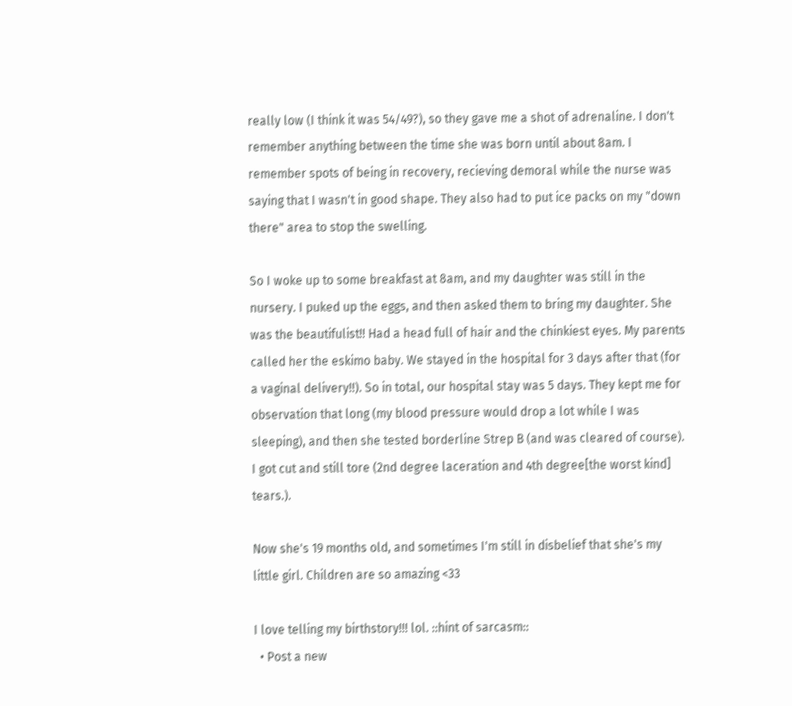really low (I think it was 54/49?), so they gave me a shot of adrenaline. I don't remember anything between the time she was born until about 8am. I remember spots of being in recovery, recieving demoral while the nurse was saying that I wasn't in good shape. They also had to put ice packs on my "down there" area to stop the swelling.

So I woke up to some breakfast at 8am, and my daughter was still in the nursery. I puked up the eggs, and then asked them to bring my daughter. She was the beautifulist!! Had a head full of hair and the chinkiest eyes. My parents called her the eskimo baby. We stayed in the hospital for 3 days after that (for a vaginal delivery!!). So in total, our hospital stay was 5 days. They kept me for observation that long (my blood pressure would drop a lot while I was sleeping), and then she tested borderline Strep B (and was cleared of course). I got cut and still tore (2nd degree laceration and 4th degree[the worst kind] tears.).

Now she's 19 months old, and sometimes I'm still in disbelief that she's my little girl. Children are so amazing <33

I love telling my birthstory!!! lol. ::hint of sarcasm::
  • Post a new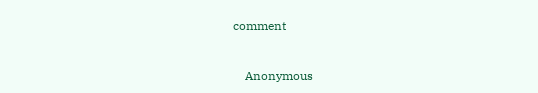comment


    Anonymous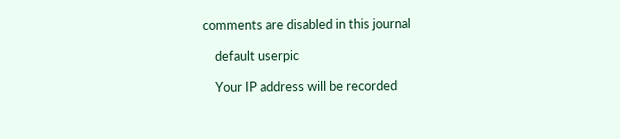comments are disabled in this journal

    default userpic

    Your IP address will be recorded